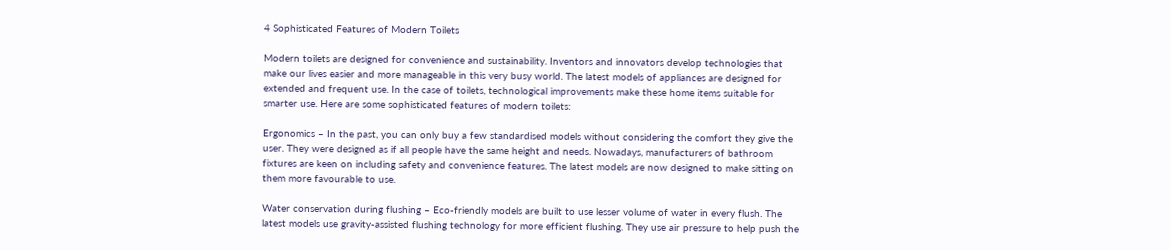4 Sophisticated Features of Modern Toilets

Modern toilets are designed for convenience and sustainability. Inventors and innovators develop technologies that make our lives easier and more manageable in this very busy world. The latest models of appliances are designed for extended and frequent use. In the case of toilets, technological improvements make these home items suitable for smarter use. Here are some sophisticated features of modern toilets:

Ergonomics – In the past, you can only buy a few standardised models without considering the comfort they give the user. They were designed as if all people have the same height and needs. Nowadays, manufacturers of bathroom fixtures are keen on including safety and convenience features. The latest models are now designed to make sitting on them more favourable to use.

Water conservation during flushing – Eco-friendly models are built to use lesser volume of water in every flush. The latest models use gravity-assisted flushing technology for more efficient flushing. They use air pressure to help push the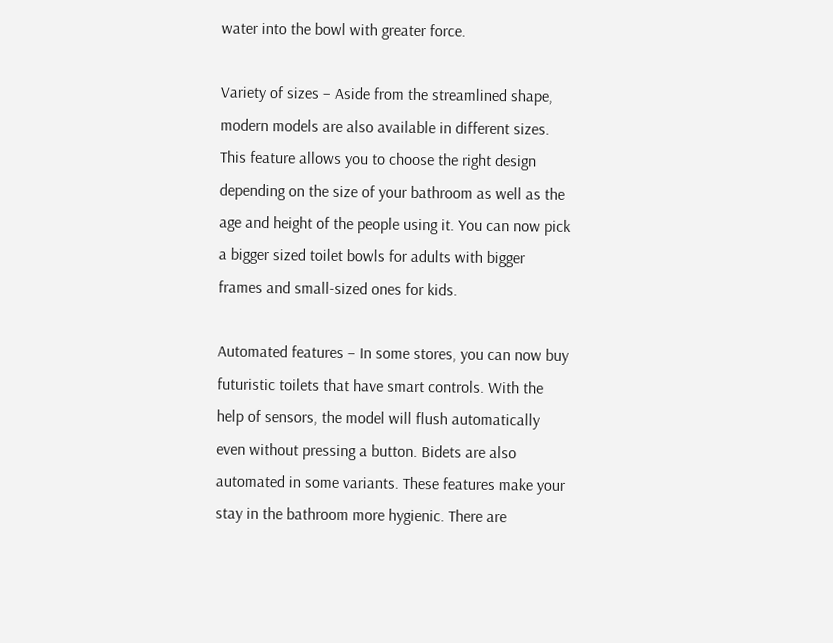water into the bowl with greater force.

Variety of sizes – Aside from the streamlined shape, modern models are also available in different sizes. This feature allows you to choose the right design depending on the size of your bathroom as well as the age and height of the people using it. You can now pick a bigger sized toilet bowls for adults with bigger frames and small-sized ones for kids.

Automated features – In some stores, you can now buy futuristic toilets that have smart controls. With the help of sensors, the model will flush automatically even without pressing a button. Bidets are also automated in some variants. These features make your stay in the bathroom more hygienic. There are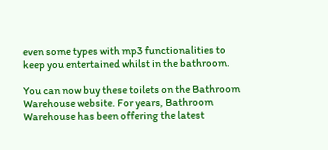even some types with mp3 functionalities to keep you entertained whilst in the bathroom.

You can now buy these toilets on the Bathroom Warehouse website. For years, Bathroom Warehouse has been offering the latest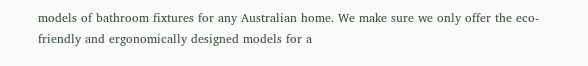models of bathroom fixtures for any Australian home. We make sure we only offer the eco-friendly and ergonomically designed models for a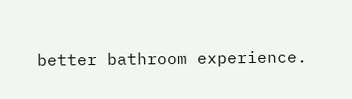better bathroom experience.